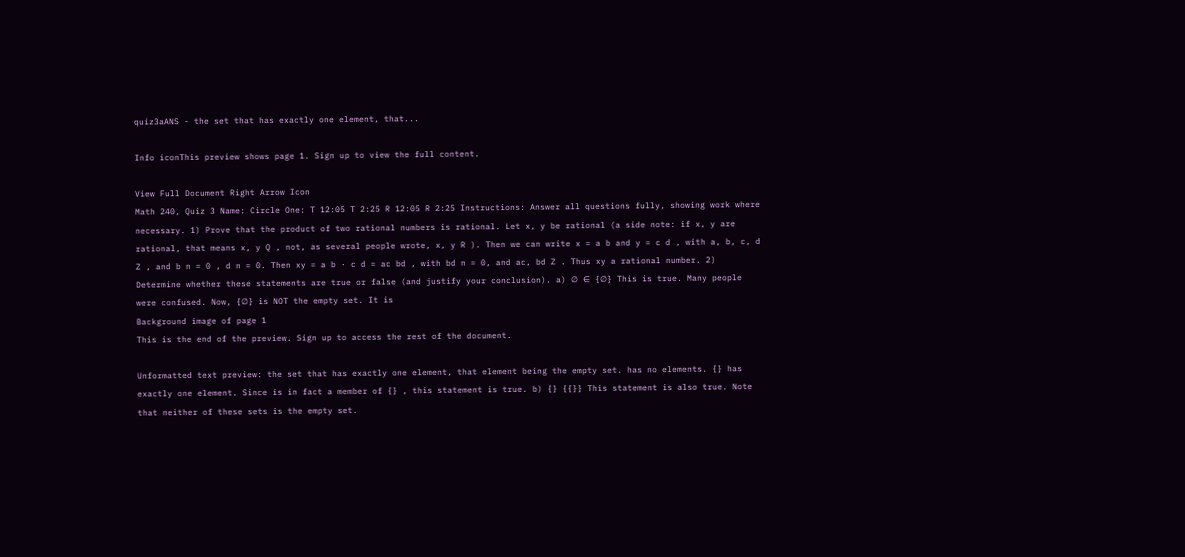quiz3aANS - the set that has exactly one element, that...

Info iconThis preview shows page 1. Sign up to view the full content.

View Full Document Right Arrow Icon
Math 240, Quiz 3 Name: Circle One: T 12:05 T 2:25 R 12:05 R 2:25 Instructions: Answer all questions fully, showing work where necessary. 1) Prove that the product of two rational numbers is rational. Let x, y be rational (a side note: if x, y are rational, that means x, y Q , not, as several people wrote, x, y R ). Then we can write x = a b and y = c d , with a, b, c, d Z , and b n = 0 , d n = 0. Then xy = a b · c d = ac bd , with bd n = 0, and ac, bd Z . Thus xy a rational number. 2) Determine whether these statements are true or false (and justify your conclusion). a) ∅ ∈ {∅} This is true. Many people were confused. Now, {∅} is NOT the empty set. It is
Background image of page 1
This is the end of the preview. Sign up to access the rest of the document.

Unformatted text preview: the set that has exactly one element, that element being the empty set. has no elements. {} has exactly one element. Since is in fact a member of {} , this statement is true. b) {} {{}} This statement is also true. Note that neither of these sets is the empty set.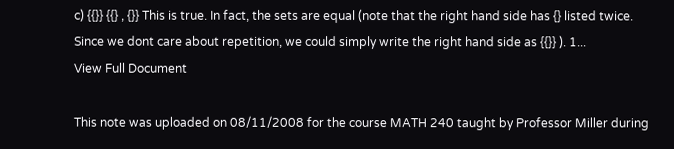c) {{}} {{} , {}} This is true. In fact, the sets are equal (note that the right hand side has {} listed twice. Since we dont care about repetition, we could simply write the right hand side as {{}} ). 1...
View Full Document

This note was uploaded on 08/11/2008 for the course MATH 240 taught by Professor Miller during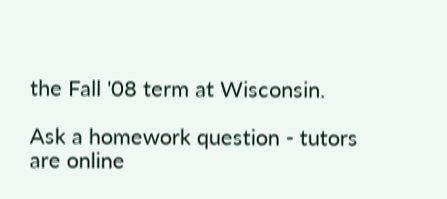the Fall '08 term at Wisconsin.

Ask a homework question - tutors are online